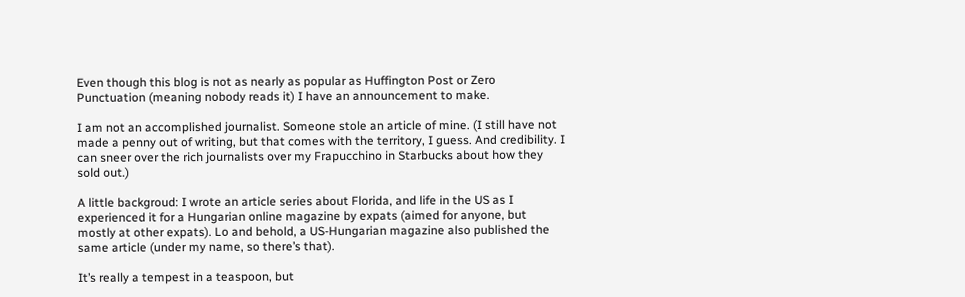Even though this blog is not as nearly as popular as Huffington Post or Zero Punctuation (meaning nobody reads it) I have an announcement to make.

I am not an accomplished journalist. Someone stole an article of mine. (I still have not made a penny out of writing, but that comes with the territory, I guess. And credibility. I can sneer over the rich journalists over my Frapucchino in Starbucks about how they sold out.)

A little backgroud: I wrote an article series about Florida, and life in the US as I experienced it for a Hungarian online magazine by expats (aimed for anyone, but mostly at other expats). Lo and behold, a US-Hungarian magazine also published the same article (under my name, so there’s that).

It’s really a tempest in a teaspoon, but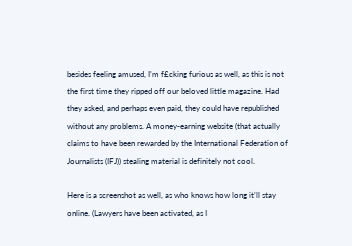besides feeling amused, I’m f£cking furious as well, as this is not the first time they ripped off our beloved little magazine. Had they asked, and perhaps even paid, they could have republished without any problems. A money-earning website (that actually claims to have been rewarded by the International Federation of Journalists (IFJ)) stealing material is definitely not cool.

Here is a screenshot as well, as who knows how long it’ll stay online. (Lawyers have been activated, as I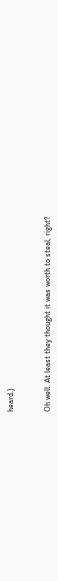heard.)


Oh well. At least they thought it was worth to steal, right?